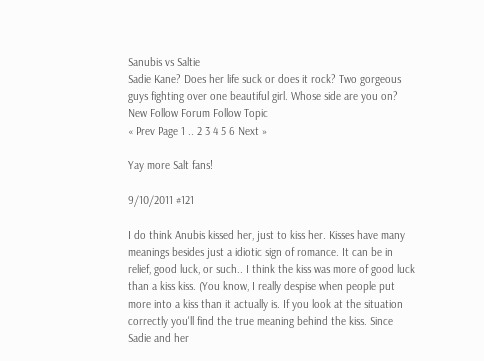Sanubis vs Saltie
Sadie Kane? Does her life suck or does it rock? Two gorgeous guys fighting over one beautiful girl. Whose side are you on?
New Follow Forum Follow Topic
« Prev Page 1 .. 2 3 4 5 6 Next »

Yay more Salt fans!

9/10/2011 #121

I do think Anubis kissed her, just to kiss her. Kisses have many meanings besides just a idiotic sign of romance. It can be in relief, good luck, or such.. I think the kiss was more of good luck than a kiss kiss. (You know, I really despise when people put more into a kiss than it actually is. If you look at the situation correctly you'll find the true meaning behind the kiss. Since Sadie and her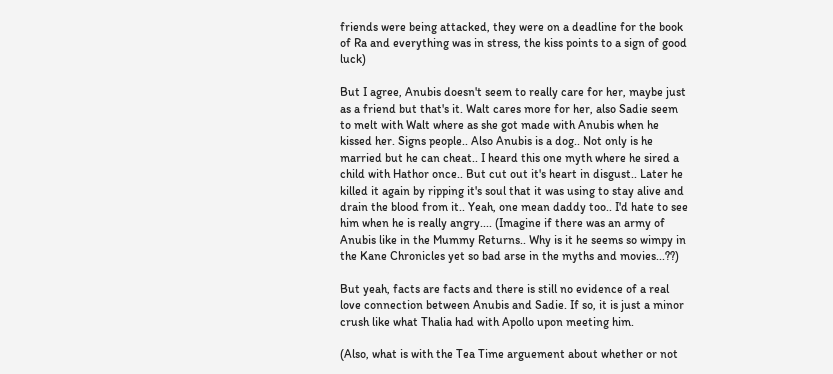friends were being attacked, they were on a deadline for the book of Ra and everything was in stress, the kiss points to a sign of good luck)

But I agree, Anubis doesn't seem to really care for her, maybe just as a friend but that's it. Walt cares more for her, also Sadie seem to melt with Walt where as she got made with Anubis when he kissed her. Signs people.. Also Anubis is a dog.. Not only is he married but he can cheat.. I heard this one myth where he sired a child with Hathor once.. But cut out it's heart in disgust.. Later he killed it again by ripping it's soul that it was using to stay alive and drain the blood from it.. Yeah, one mean daddy too.. I'd hate to see him when he is really angry.... (Imagine if there was an army of Anubis like in the Mummy Returns.. Why is it he seems so wimpy in the Kane Chronicles yet so bad arse in the myths and movies...??)

But yeah, facts are facts and there is still no evidence of a real love connection between Anubis and Sadie. If so, it is just a minor crush like what Thalia had with Apollo upon meeting him.

(Also, what is with the Tea Time arguement about whether or not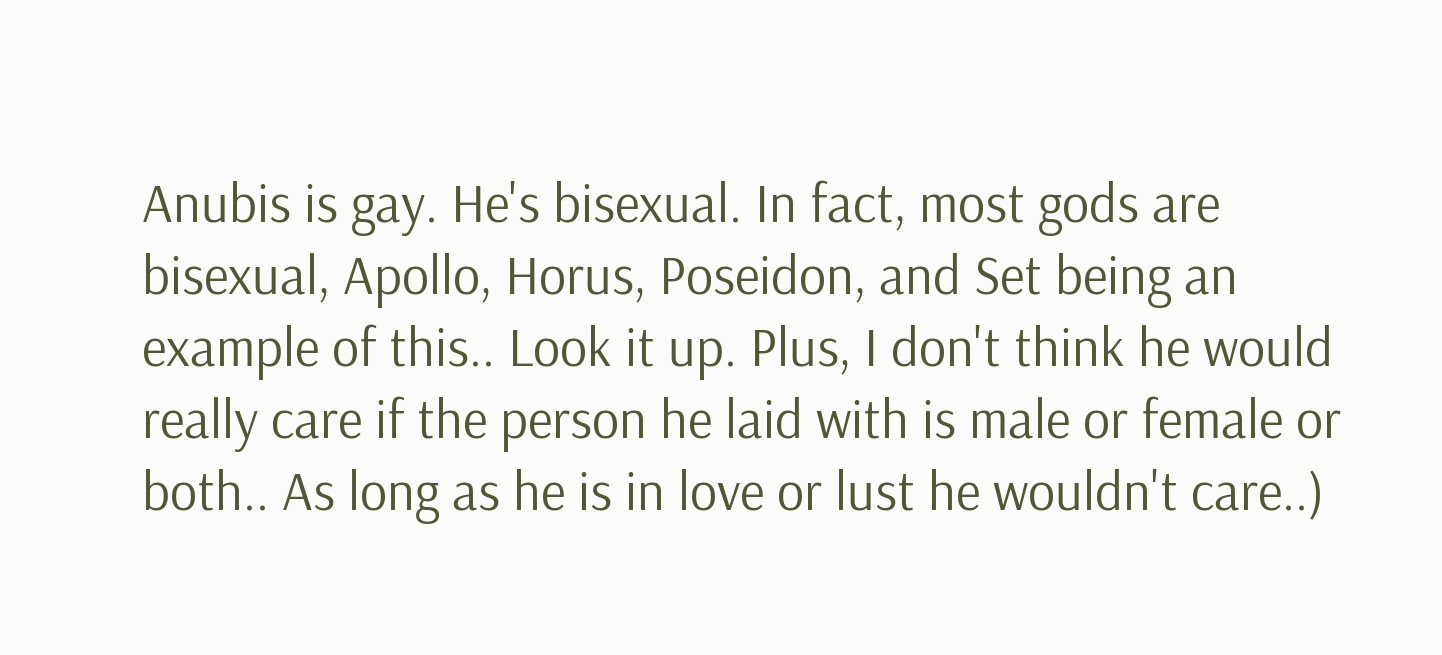Anubis is gay. He's bisexual. In fact, most gods are bisexual, Apollo, Horus, Poseidon, and Set being an example of this.. Look it up. Plus, I don't think he would really care if the person he laid with is male or female or both.. As long as he is in love or lust he wouldn't care..)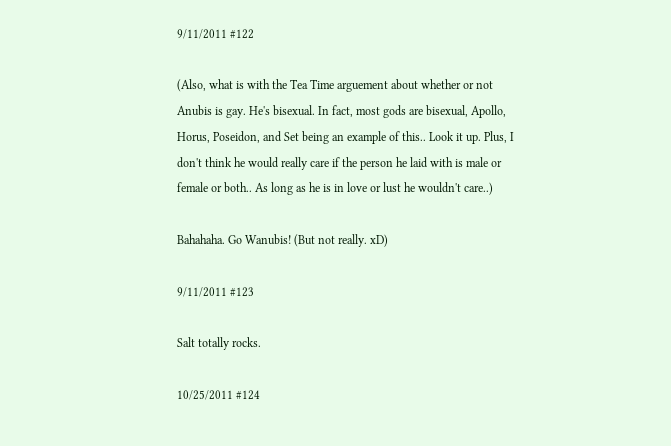9/11/2011 #122

(Also, what is with the Tea Time arguement about whether or not Anubis is gay. He's bisexual. In fact, most gods are bisexual, Apollo, Horus, Poseidon, and Set being an example of this.. Look it up. Plus, I don't think he would really care if the person he laid with is male or female or both.. As long as he is in love or lust he wouldn't care..)

Bahahaha. Go Wanubis! (But not really. xD)

9/11/2011 #123

Salt totally rocks.

10/25/2011 #124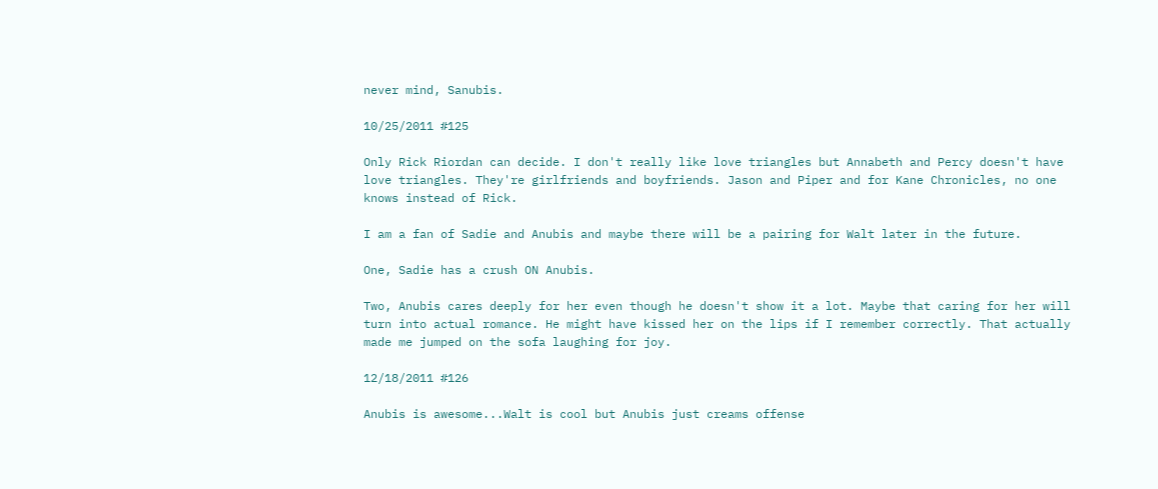never mind, Sanubis.

10/25/2011 #125

Only Rick Riordan can decide. I don't really like love triangles but Annabeth and Percy doesn't have love triangles. They're girlfriends and boyfriends. Jason and Piper and for Kane Chronicles, no one knows instead of Rick.

I am a fan of Sadie and Anubis and maybe there will be a pairing for Walt later in the future.

One, Sadie has a crush ON Anubis.

Two, Anubis cares deeply for her even though he doesn't show it a lot. Maybe that caring for her will turn into actual romance. He might have kissed her on the lips if I remember correctly. That actually made me jumped on the sofa laughing for joy.

12/18/2011 #126

Anubis is awesome...Walt is cool but Anubis just creams offense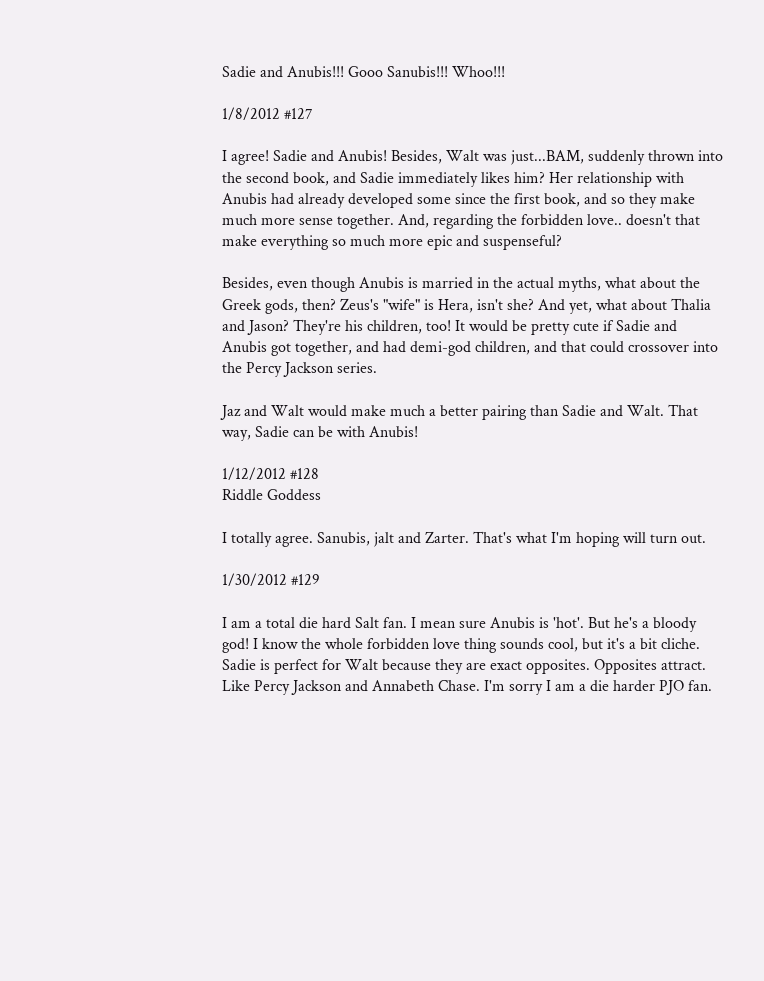Sadie and Anubis!!! Gooo Sanubis!!! Whoo!!!

1/8/2012 #127

I agree! Sadie and Anubis! Besides, Walt was just...BAM, suddenly thrown into the second book, and Sadie immediately likes him? Her relationship with Anubis had already developed some since the first book, and so they make much more sense together. And, regarding the forbidden love.. doesn't that make everything so much more epic and suspenseful?

Besides, even though Anubis is married in the actual myths, what about the Greek gods, then? Zeus's "wife" is Hera, isn't she? And yet, what about Thalia and Jason? They're his children, too! It would be pretty cute if Sadie and Anubis got together, and had demi-god children, and that could crossover into the Percy Jackson series.

Jaz and Walt would make much a better pairing than Sadie and Walt. That way, Sadie can be with Anubis!

1/12/2012 #128
Riddle Goddess

I totally agree. Sanubis, jalt and Zarter. That's what I'm hoping will turn out.

1/30/2012 #129

I am a total die hard Salt fan. I mean sure Anubis is 'hot'. But he's a bloody god! I know the whole forbidden love thing sounds cool, but it's a bit cliche. Sadie is perfect for Walt because they are exact opposites. Opposites attract. Like Percy Jackson and Annabeth Chase. I'm sorry I am a die harder PJO fan.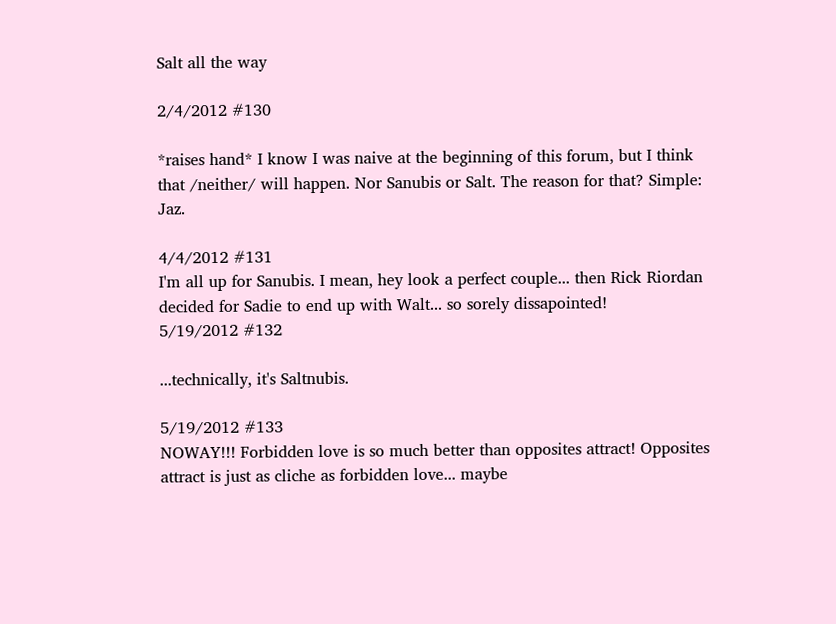Salt all the way

2/4/2012 #130

*raises hand* I know I was naive at the beginning of this forum, but I think that /neither/ will happen. Nor Sanubis or Salt. The reason for that? Simple: Jaz.

4/4/2012 #131
I'm all up for Sanubis. I mean, hey look a perfect couple... then Rick Riordan decided for Sadie to end up with Walt... so sorely dissapointed!
5/19/2012 #132

...technically, it's Saltnubis.

5/19/2012 #133
NOWAY!!! Forbidden love is so much better than opposites attract! Opposites attract is just as cliche as forbidden love... maybe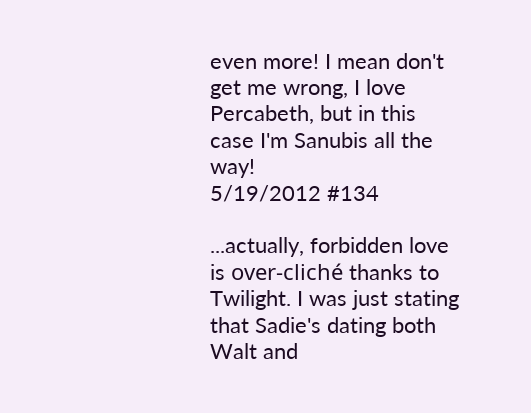even more! I mean don't get me wrong, I love Percabeth, but in this case I'm Sanubis all the way!
5/19/2012 #134

...actually, forbidden love is over-cliché thanks to Twilight. I was just stating that Sadie's dating both Walt and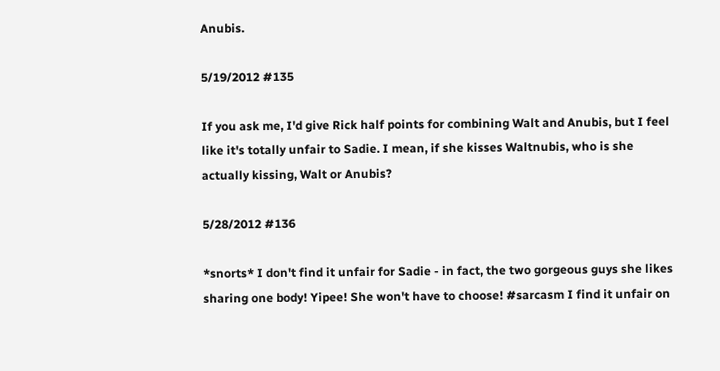Anubis.

5/19/2012 #135

If you ask me, I'd give Rick half points for combining Walt and Anubis, but I feel like it's totally unfair to Sadie. I mean, if she kisses Waltnubis, who is she actually kissing, Walt or Anubis?

5/28/2012 #136

*snorts* I don't find it unfair for Sadie - in fact, the two gorgeous guys she likes sharing one body! Yipee! She won't have to choose! #sarcasm I find it unfair on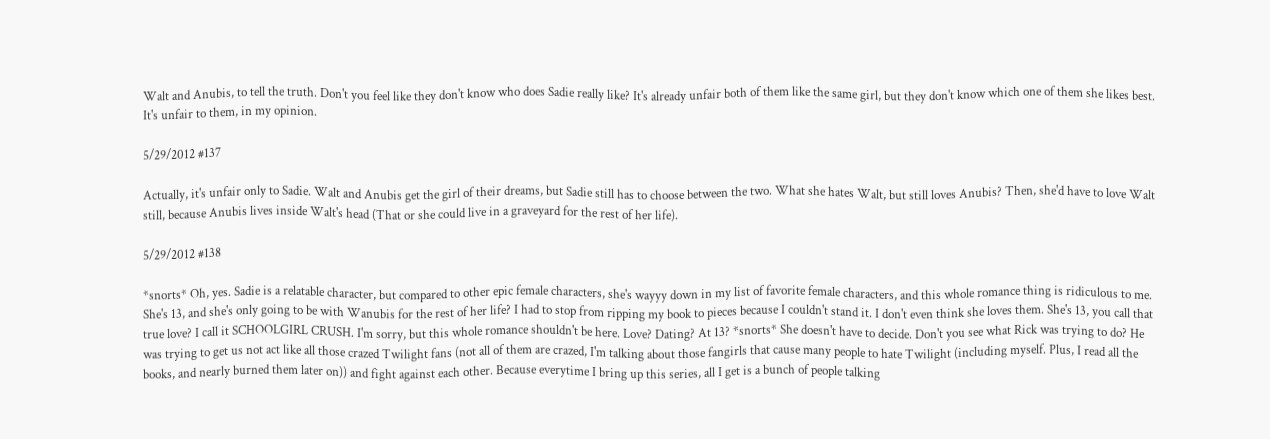Walt and Anubis, to tell the truth. Don't you feel like they don't know who does Sadie really like? It's already unfair both of them like the same girl, but they don't know which one of them she likes best. It's unfair to them, in my opinion.

5/29/2012 #137

Actually, it's unfair only to Sadie. Walt and Anubis get the girl of their dreams, but Sadie still has to choose between the two. What she hates Walt, but still loves Anubis? Then, she'd have to love Walt still, because Anubis lives inside Walt's head (That or she could live in a graveyard for the rest of her life).

5/29/2012 #138

*snorts* Oh, yes. Sadie is a relatable character, but compared to other epic female characters, she's wayyy down in my list of favorite female characters, and this whole romance thing is ridiculous to me. She's 13, and she's only going to be with Wanubis for the rest of her life? I had to stop from ripping my book to pieces because I couldn't stand it. I don't even think she loves them. She's 13, you call that true love? I call it SCHOOLGIRL CRUSH. I'm sorry, but this whole romance shouldn't be here. Love? Dating? At 13? *snorts* She doesn't have to decide. Don't you see what Rick was trying to do? He was trying to get us not act like all those crazed Twilight fans (not all of them are crazed, I'm talking about those fangirls that cause many people to hate Twilight (including myself. Plus, I read all the books, and nearly burned them later on)) and fight against each other. Because everytime I bring up this series, all I get is a bunch of people talking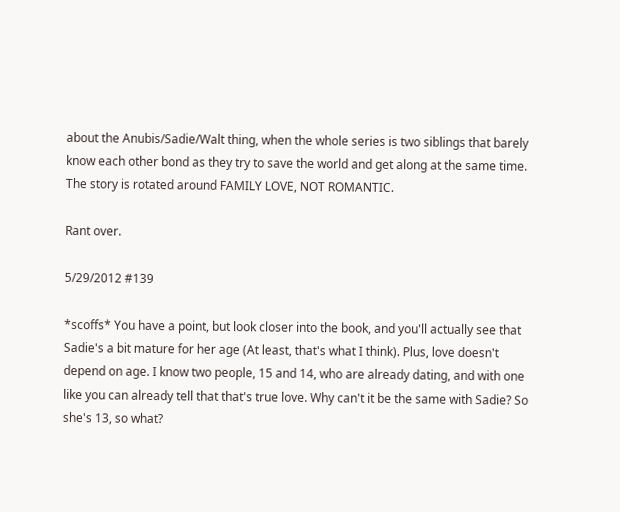about the Anubis/Sadie/Walt thing, when the whole series is two siblings that barely know each other bond as they try to save the world and get along at the same time. The story is rotated around FAMILY LOVE, NOT ROMANTIC.

Rant over.

5/29/2012 #139

*scoffs* You have a point, but look closer into the book, and you'll actually see that Sadie's a bit mature for her age (At least, that's what I think). Plus, love doesn't depend on age. I know two people, 15 and 14, who are already dating, and with one like you can already tell that that's true love. Why can't it be the same with Sadie? So she's 13, so what?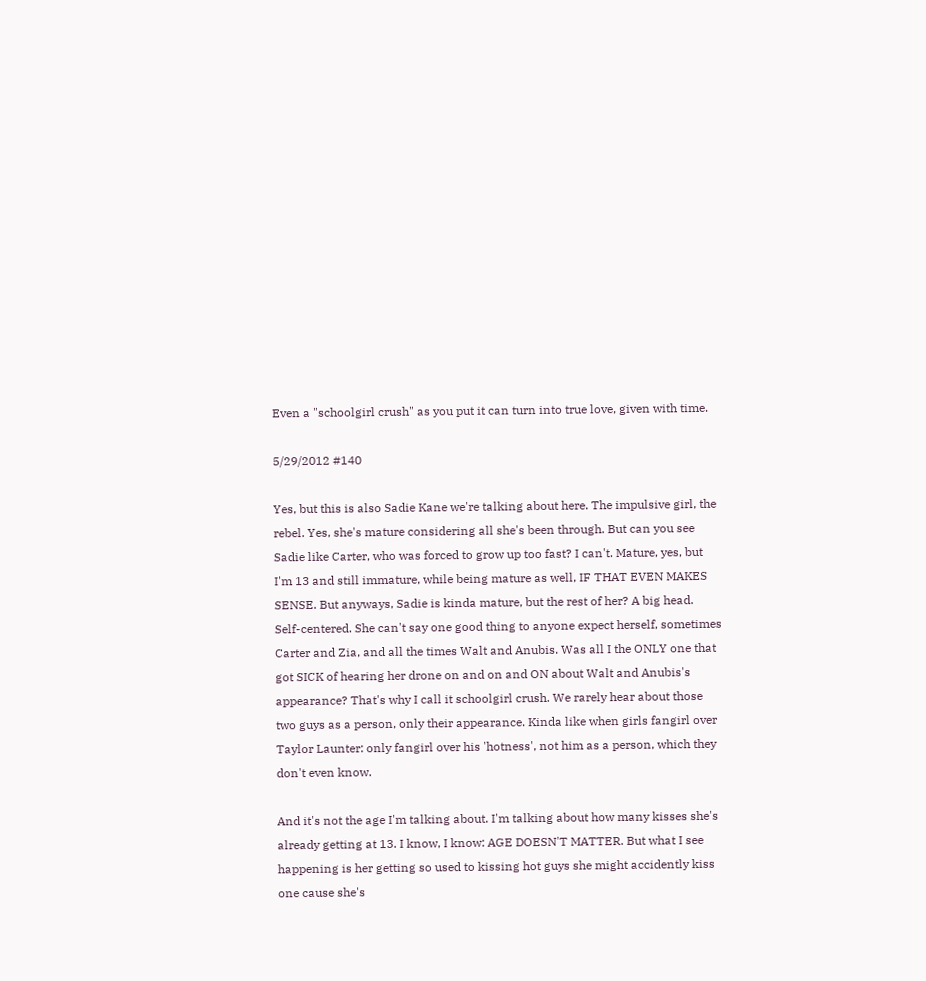Even a "schoolgirl crush" as you put it can turn into true love, given with time.

5/29/2012 #140

Yes, but this is also Sadie Kane we're talking about here. The impulsive girl, the rebel. Yes, she's mature considering all she's been through. But can you see Sadie like Carter, who was forced to grow up too fast? I can't. Mature, yes, but I'm 13 and still immature, while being mature as well, IF THAT EVEN MAKES SENSE. But anyways, Sadie is kinda mature, but the rest of her? A big head. Self-centered. She can't say one good thing to anyone expect herself, sometimes Carter and Zia, and all the times Walt and Anubis. Was all I the ONLY one that got SICK of hearing her drone on and on and ON about Walt and Anubis's appearance? That's why I call it schoolgirl crush. We rarely hear about those two guys as a person, only their appearance. Kinda like when girls fangirl over Taylor Launter: only fangirl over his 'hotness', not him as a person, which they don't even know.

And it's not the age I'm talking about. I'm talking about how many kisses she's already getting at 13. I know, I know: AGE DOESN'T MATTER. But what I see happening is her getting so used to kissing hot guys she might accidently kiss one cause she's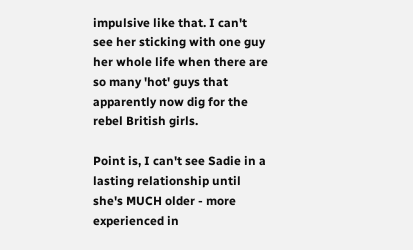impulsive like that. I can't see her sticking with one guy her whole life when there are so many 'hot' guys that apparently now dig for the rebel British girls.

Point is, I can't see Sadie in a lasting relationship until she's MUCH older - more experienced in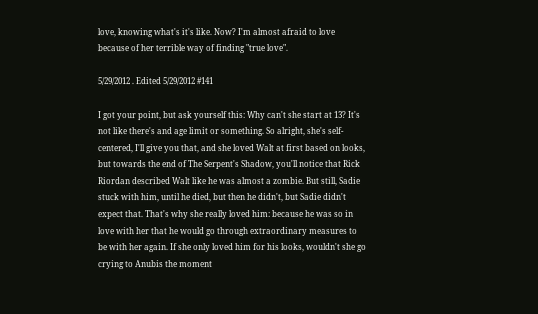love, knowing what's it's like. Now? I'm almost afraid to love because of her terrible way of finding "true love".

5/29/2012 . Edited 5/29/2012 #141

I got your point, but ask yourself this: Why can't she start at 13? It's not like there's and age limit or something. So alright, she's self-centered, I'll give you that, and she loved Walt at first based on looks, but towards the end of The Serpent's Shadow, you'll notice that Rick Riordan described Walt like he was almost a zombie. But still, Sadie stuck with him, until he died, but then he didn't, but Sadie didn't expect that. That's why she really loved him: because he was so in love with her that he would go through extraordinary measures to be with her again. If she only loved him for his looks, wouldn't she go crying to Anubis the moment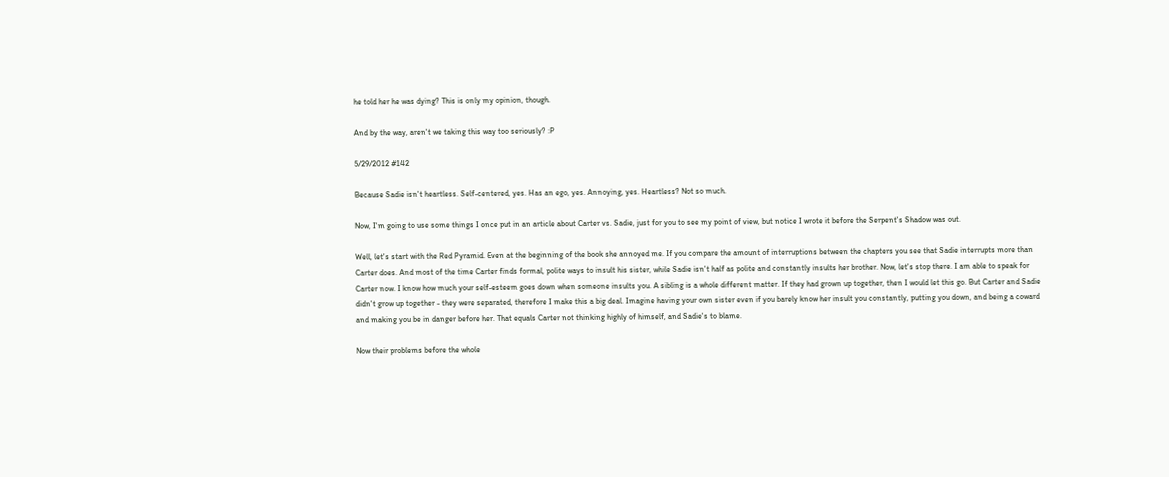he told her he was dying? This is only my opinion, though.

And by the way, aren't we taking this way too seriously? :P

5/29/2012 #142

Because Sadie isn't heartless. Self-centered, yes. Has an ego, yes. Annoying, yes. Heartless? Not so much.

Now, I'm going to use some things I once put in an article about Carter vs. Sadie, just for you to see my point of view, but notice I wrote it before the Serpent's Shadow was out.

Well, let's start with the Red Pyramid. Even at the beginning of the book she annoyed me. If you compare the amount of interruptions between the chapters you see that Sadie interrupts more than Carter does. And most of the time Carter finds formal, polite ways to insult his sister, while Sadie isn't half as polite and constantly insults her brother. Now, let's stop there. I am able to speak for Carter now. I know how much your self-esteem goes down when someone insults you. A sibling is a whole different matter. If they had grown up together, then I would let this go. But Carter and Sadie didn't grow up together - they were separated, therefore I make this a big deal. Imagine having your own sister even if you barely know her insult you constantly, putting you down, and being a coward and making you be in danger before her. That equals Carter not thinking highly of himself, and Sadie's to blame.

Now their problems before the whole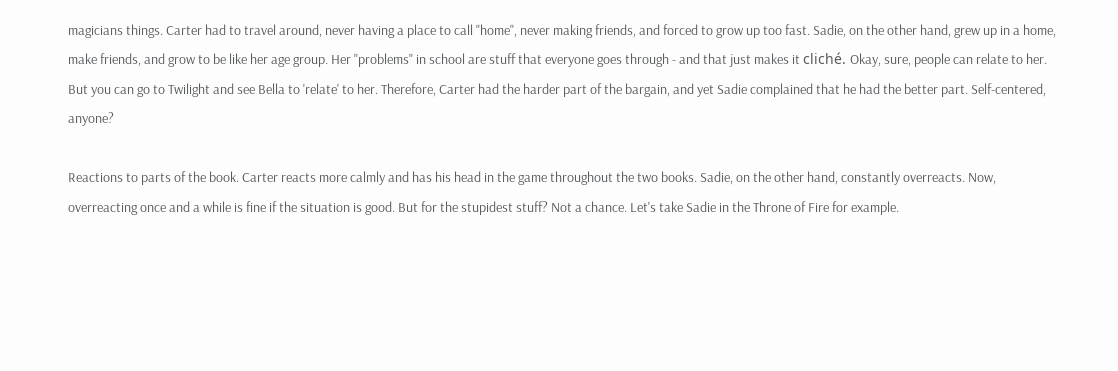magicians things. Carter had to travel around, never having a place to call "home", never making friends, and forced to grow up too fast. Sadie, on the other hand, grew up in a home, make friends, and grow to be like her age group. Her "problems" in school are stuff that everyone goes through - and that just makes it cliché. Okay, sure, people can relate to her. But you can go to Twilight and see Bella to 'relate' to her. Therefore, Carter had the harder part of the bargain, and yet Sadie complained that he had the better part. Self-centered, anyone?

Reactions to parts of the book. Carter reacts more calmly and has his head in the game throughout the two books. Sadie, on the other hand, constantly overreacts. Now, overreacting once and a while is fine if the situation is good. But for the stupidest stuff? Not a chance. Let's take Sadie in the Throne of Fire for example.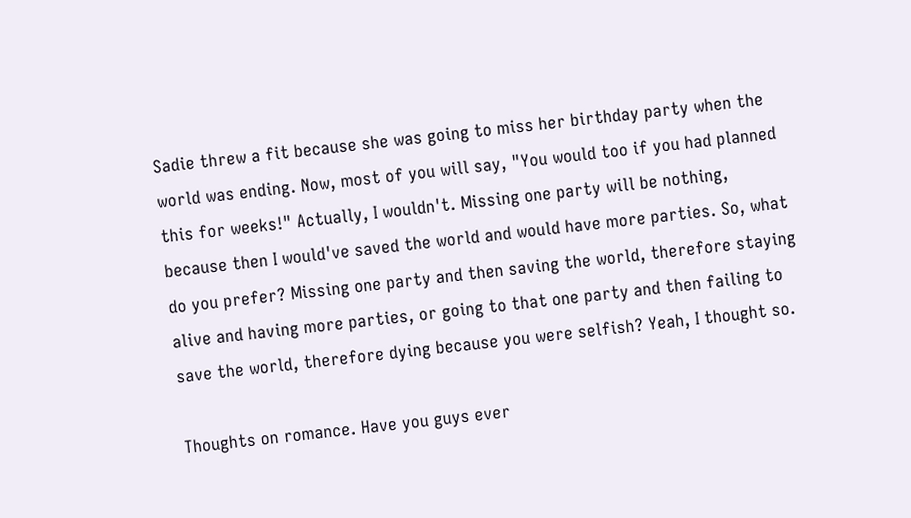Sadie threw a fit because she was going to miss her birthday party when the world was ending. Now, most of you will say, "You would too if you had planned this for weeks!" Actually, I wouldn't. Missing one party will be nothing, because then I would've saved the world and would have more parties. So, what do you prefer? Missing one party and then saving the world, therefore staying alive and having more parties, or going to that one party and then failing to save the world, therefore dying because you were selfish? Yeah, I thought so.

Thoughts on romance. Have you guys ever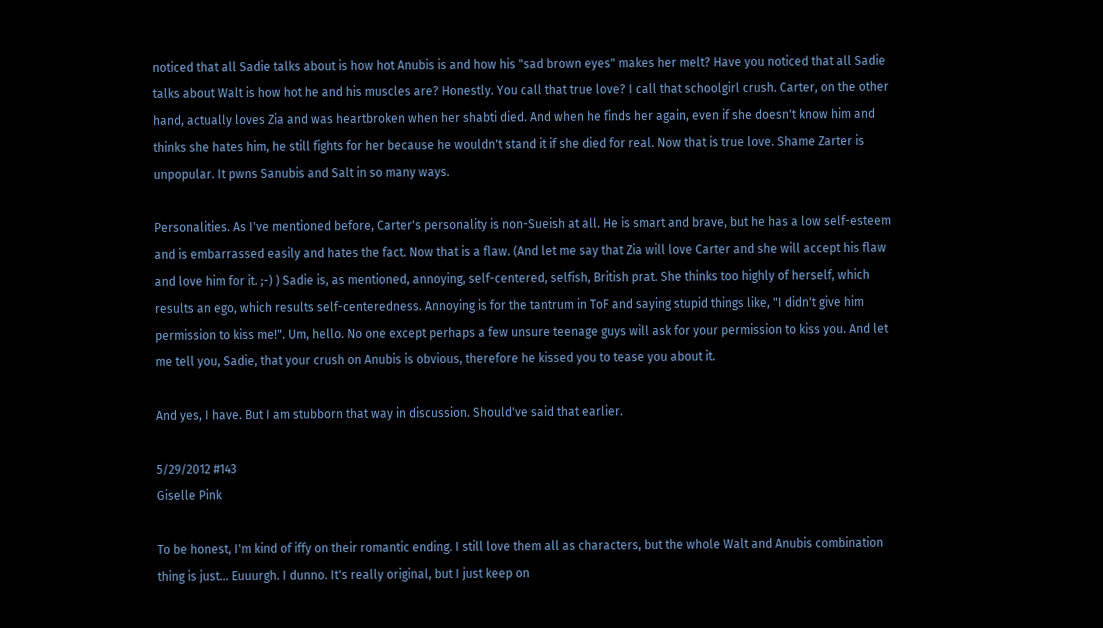noticed that all Sadie talks about is how hot Anubis is and how his "sad brown eyes" makes her melt? Have you noticed that all Sadie talks about Walt is how hot he and his muscles are? Honestly. You call that true love? I call that schoolgirl crush. Carter, on the other hand, actually loves Zia and was heartbroken when her shabti died. And when he finds her again, even if she doesn't know him and thinks she hates him, he still fights for her because he wouldn't stand it if she died for real. Now that is true love. Shame Zarter is unpopular. It pwns Sanubis and Salt in so many ways.

Personalities. As I've mentioned before, Carter's personality is non-Sueish at all. He is smart and brave, but he has a low self-esteem and is embarrassed easily and hates the fact. Now that is a flaw. (And let me say that Zia will love Carter and she will accept his flaw and love him for it. ;-) ) Sadie is, as mentioned, annoying, self-centered, selfish, British prat. She thinks too highly of herself, which results an ego, which results self-centeredness. Annoying is for the tantrum in ToF and saying stupid things like, "I didn't give him permission to kiss me!". Um, hello. No one except perhaps a few unsure teenage guys will ask for your permission to kiss you. And let me tell you, Sadie, that your crush on Anubis is obvious, therefore he kissed you to tease you about it.

And yes, I have. But I am stubborn that way in discussion. Should've said that earlier.

5/29/2012 #143
Giselle Pink

To be honest, I'm kind of iffy on their romantic ending. I still love them all as characters, but the whole Walt and Anubis combination thing is just... Euuurgh. I dunno. It's really original, but I just keep on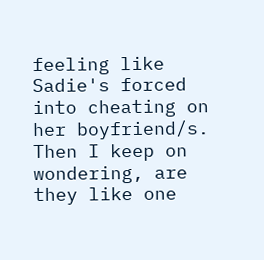feeling like Sadie's forced into cheating on her boyfriend/s. Then I keep on wondering, are they like one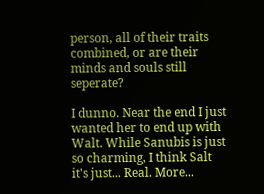person, all of their traits combined, or are their minds and souls still seperate?

I dunno. Near the end I just wanted her to end up with Walt. While Sanubis is just so charming, I think Salt it's just... Real. More...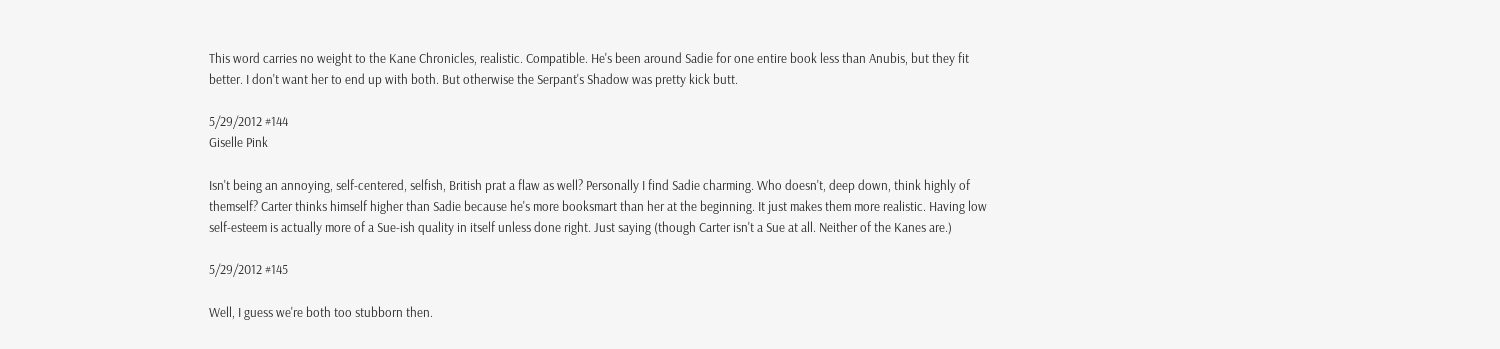This word carries no weight to the Kane Chronicles, realistic. Compatible. He's been around Sadie for one entire book less than Anubis, but they fit better. I don't want her to end up with both. But otherwise the Serpant's Shadow was pretty kick butt.

5/29/2012 #144
Giselle Pink

Isn't being an annoying, self-centered, selfish, British prat a flaw as well? Personally I find Sadie charming. Who doesn't, deep down, think highly of themself? Carter thinks himself higher than Sadie because he's more booksmart than her at the beginning. It just makes them more realistic. Having low self-esteem is actually more of a Sue-ish quality in itself unless done right. Just saying (though Carter isn't a Sue at all. Neither of the Kanes are.)

5/29/2012 #145

Well, I guess we're both too stubborn then.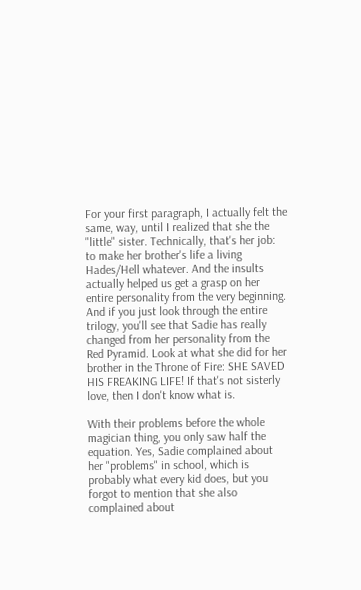For your first paragraph, I actually felt the same, way, until I realized that she the "little" sister. Technically, that's her job: to make her brother's life a living Hades/Hell whatever. And the insults actually helped us get a grasp on her entire personality from the very beginning. And if you just look through the entire trilogy, you'll see that Sadie has really changed from her personality from the Red Pyramid. Look at what she did for her brother in the Throne of Fire: SHE SAVED HIS FREAKING LIFE! If that's not sisterly love, then I don't know what is.

With their problems before the whole magician thing, you only saw half the equation. Yes, Sadie complained about her "problems" in school, which is probably what every kid does, but you forgot to mention that she also complained about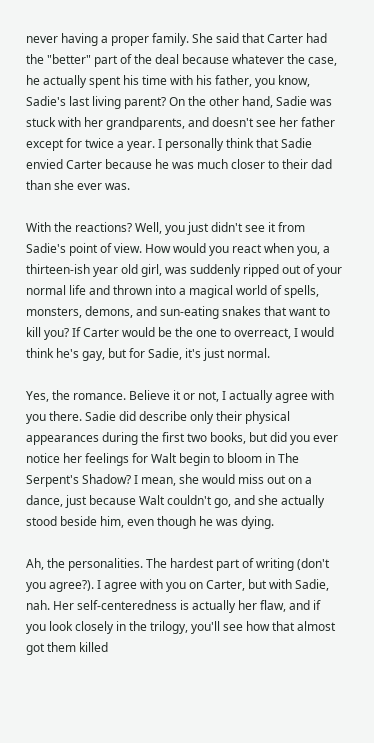never having a proper family. She said that Carter had the "better" part of the deal because whatever the case, he actually spent his time with his father, you know, Sadie's last living parent? On the other hand, Sadie was stuck with her grandparents, and doesn't see her father except for twice a year. I personally think that Sadie envied Carter because he was much closer to their dad than she ever was.

With the reactions? Well, you just didn't see it from Sadie's point of view. How would you react when you, a thirteen-ish year old girl, was suddenly ripped out of your normal life and thrown into a magical world of spells, monsters, demons, and sun-eating snakes that want to kill you? If Carter would be the one to overreact, I would think he's gay, but for Sadie, it's just normal.

Yes, the romance. Believe it or not, I actually agree with you there. Sadie did describe only their physical appearances during the first two books, but did you ever notice her feelings for Walt begin to bloom in The Serpent's Shadow? I mean, she would miss out on a dance, just because Walt couldn't go, and she actually stood beside him, even though he was dying.

Ah, the personalities. The hardest part of writing (don't you agree?). I agree with you on Carter, but with Sadie, nah. Her self-centeredness is actually her flaw, and if you look closely in the trilogy, you'll see how that almost got them killed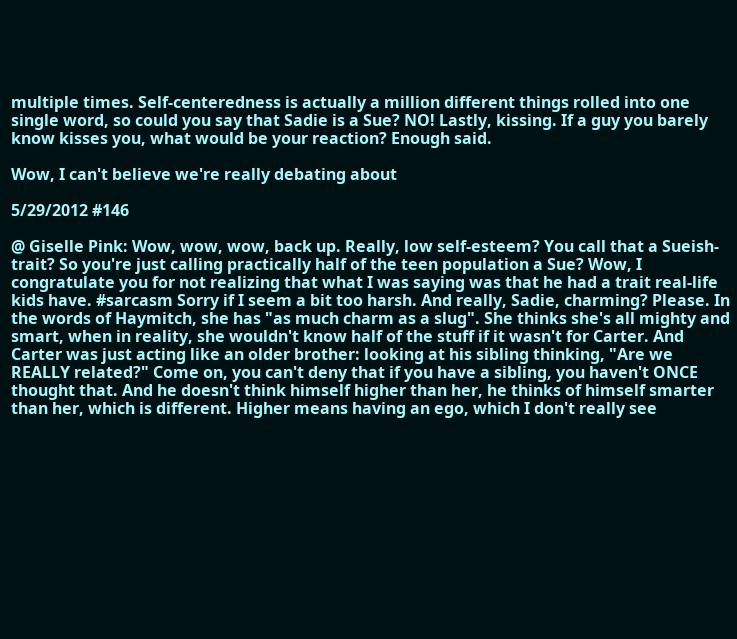multiple times. Self-centeredness is actually a million different things rolled into one single word, so could you say that Sadie is a Sue? NO! Lastly, kissing. If a guy you barely know kisses you, what would be your reaction? Enough said.

Wow, I can't believe we're really debating about

5/29/2012 #146

@ Giselle Pink: Wow, wow, wow, back up. Really, low self-esteem? You call that a Sueish-trait? So you're just calling practically half of the teen population a Sue? Wow, I congratulate you for not realizing that what I was saying was that he had a trait real-life kids have. #sarcasm Sorry if I seem a bit too harsh. And really, Sadie, charming? Please. In the words of Haymitch, she has "as much charm as a slug". She thinks she's all mighty and smart, when in reality, she wouldn't know half of the stuff if it wasn't for Carter. And Carter was just acting like an older brother: looking at his sibling thinking, "Are we REALLY related?" Come on, you can't deny that if you have a sibling, you haven't ONCE thought that. And he doesn't think himself higher than her, he thinks of himself smarter than her, which is different. Higher means having an ego, which I don't really see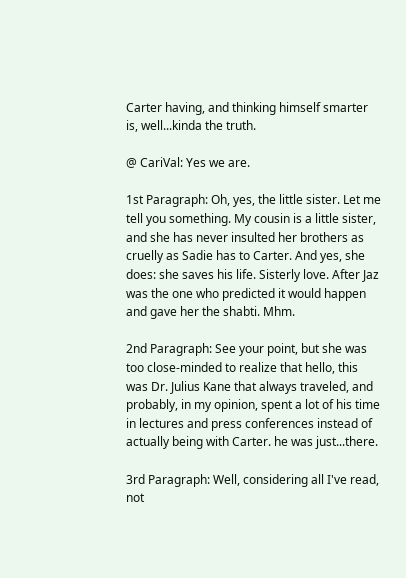Carter having, and thinking himself smarter is, well...kinda the truth.

@ CariVal: Yes we are.

1st Paragraph: Oh, yes, the little sister. Let me tell you something. My cousin is a little sister, and she has never insulted her brothers as cruelly as Sadie has to Carter. And yes, she does: she saves his life. Sisterly love. After Jaz was the one who predicted it would happen and gave her the shabti. Mhm.

2nd Paragraph: See your point, but she was too close-minded to realize that hello, this was Dr. Julius Kane that always traveled, and probably, in my opinion, spent a lot of his time in lectures and press conferences instead of actually being with Carter. he was just...there.

3rd Paragraph: Well, considering all I've read, not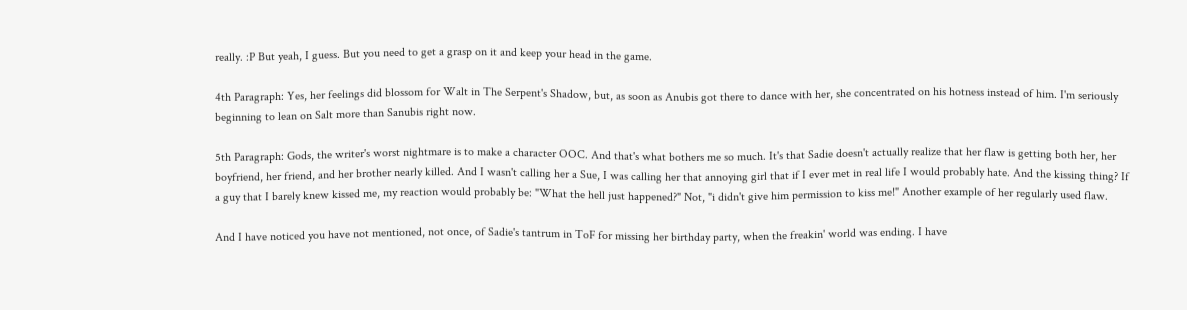really. :P But yeah, I guess. But you need to get a grasp on it and keep your head in the game.

4th Paragraph: Yes, her feelings did blossom for Walt in The Serpent's Shadow, but, as soon as Anubis got there to dance with her, she concentrated on his hotness instead of him. I'm seriously beginning to lean on Salt more than Sanubis right now.

5th Paragraph: Gods, the writer's worst nightmare is to make a character OOC. And that's what bothers me so much. It's that Sadie doesn't actually realize that her flaw is getting both her, her boyfriend, her friend, and her brother nearly killed. And I wasn't calling her a Sue, I was calling her that annoying girl that if I ever met in real life I would probably hate. And the kissing thing? If a guy that I barely knew kissed me, my reaction would probably be: "What the hell just happened?" Not, "i didn't give him permission to kiss me!" Another example of her regularly used flaw.

And I have noticed you have not mentioned, not once, of Sadie's tantrum in ToF for missing her birthday party, when the freakin' world was ending. I have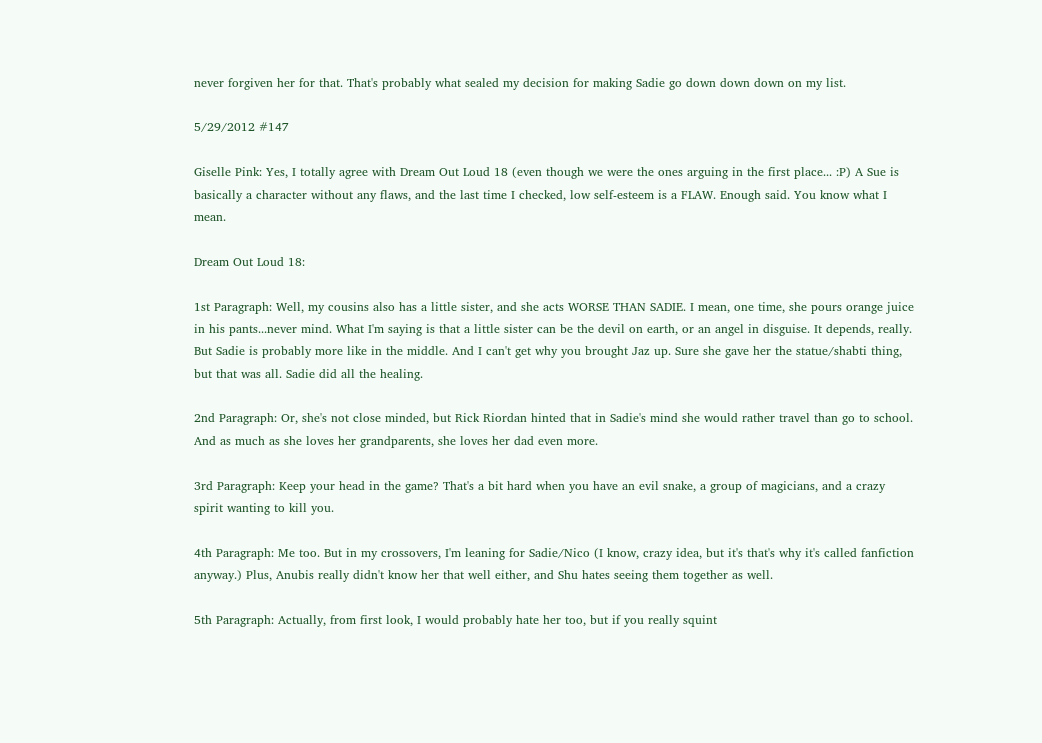never forgiven her for that. That's probably what sealed my decision for making Sadie go down down down on my list.

5/29/2012 #147

Giselle Pink: Yes, I totally agree with Dream Out Loud 18 (even though we were the ones arguing in the first place... :P) A Sue is basically a character without any flaws, and the last time I checked, low self-esteem is a FLAW. Enough said. You know what I mean.

Dream Out Loud 18:

1st Paragraph: Well, my cousins also has a little sister, and she acts WORSE THAN SADIE. I mean, one time, she pours orange juice in his pants...never mind. What I'm saying is that a little sister can be the devil on earth, or an angel in disguise. It depends, really. But Sadie is probably more like in the middle. And I can't get why you brought Jaz up. Sure she gave her the statue/shabti thing, but that was all. Sadie did all the healing.

2nd Paragraph: Or, she's not close minded, but Rick Riordan hinted that in Sadie's mind she would rather travel than go to school. And as much as she loves her grandparents, she loves her dad even more.

3rd Paragraph: Keep your head in the game? That's a bit hard when you have an evil snake, a group of magicians, and a crazy spirit wanting to kill you.

4th Paragraph: Me too. But in my crossovers, I'm leaning for Sadie/Nico (I know, crazy idea, but it's that's why it's called fanfiction anyway.) Plus, Anubis really didn't know her that well either, and Shu hates seeing them together as well.

5th Paragraph: Actually, from first look, I would probably hate her too, but if you really squint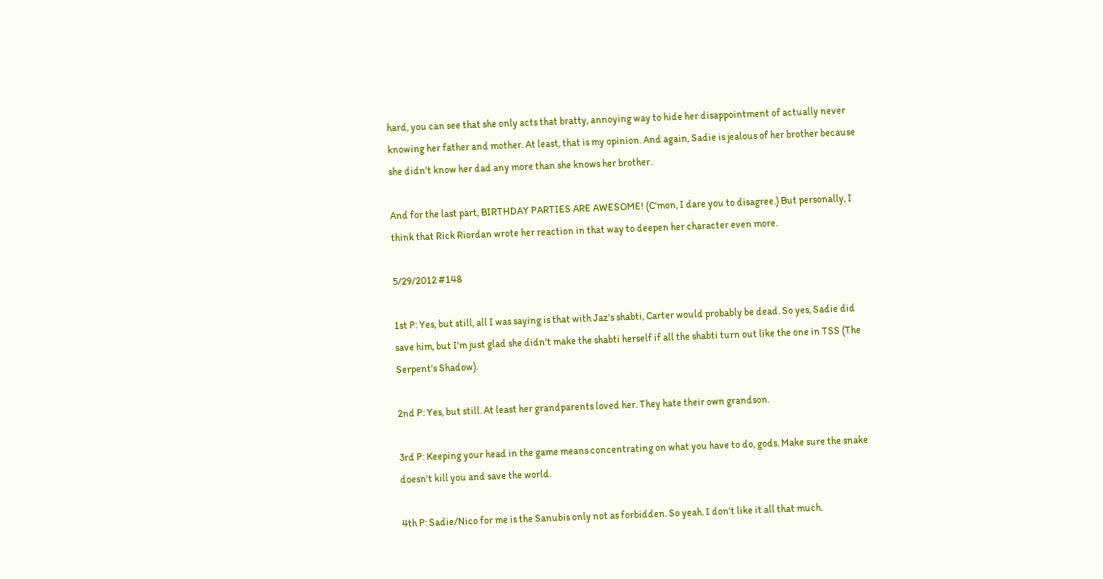hard, you can see that she only acts that bratty, annoying way to hide her disappointment of actually never knowing her father and mother. At least, that is my opinion. And again, Sadie is jealous of her brother because she didn't know her dad any more than she knows her brother.

And for the last part, BIRTHDAY PARTIES ARE AWESOME! (C'mon, I dare you to disagree.) But personally, I think that Rick Riordan wrote her reaction in that way to deepen her character even more.

5/29/2012 #148

1st P: Yes, but still, all I was saying is that with Jaz's shabti, Carter would probably be dead. So yes, Sadie did save him, but I'm just glad she didn't make the shabti herself if all the shabti turn out like the one in TSS (The Serpent's Shadow).

2nd P: Yes, but still. At least her grandparents loved her. They hate their own grandson.

3rd P: Keeping your head in the game means concentrating on what you have to do, gods. Make sure the snake doesn't kill you and save the world.

4th P: Sadie/Nico for me is the Sanubis only not as forbidden. So yeah. I don't like it all that much.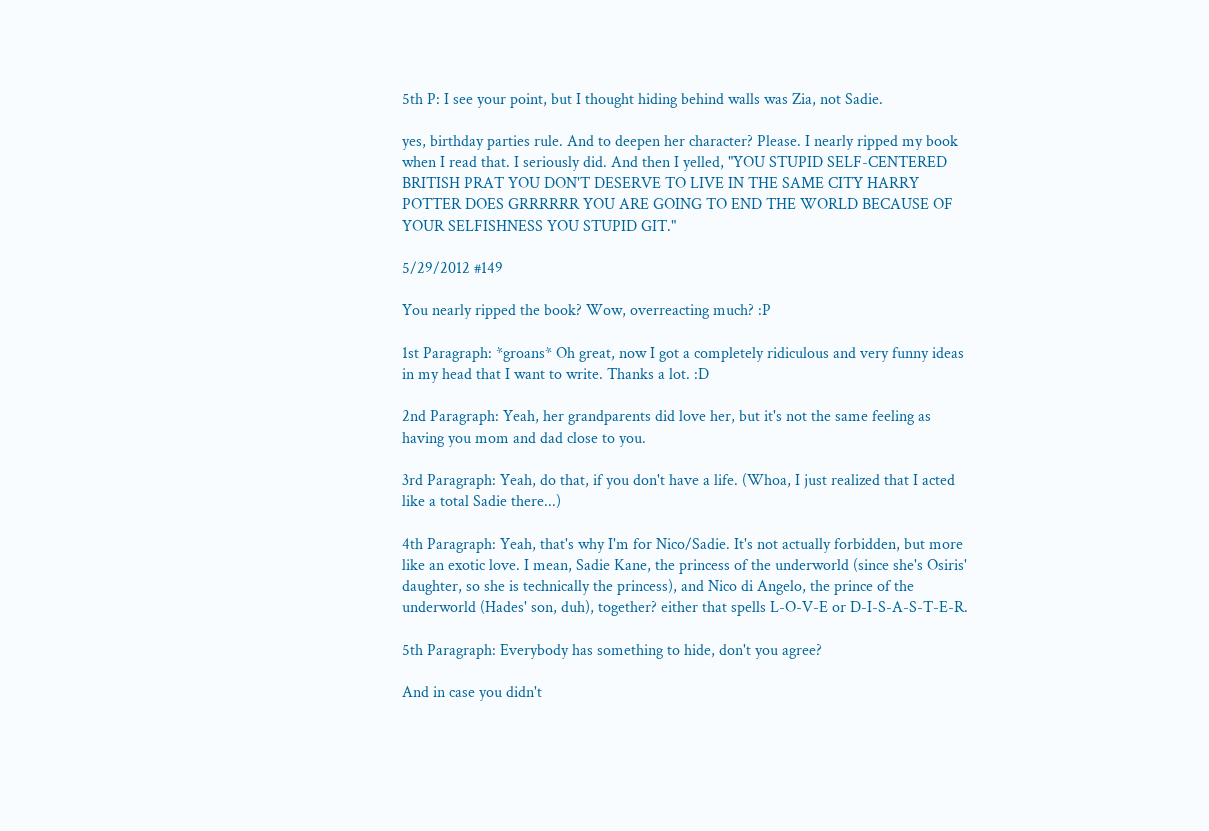5th P: I see your point, but I thought hiding behind walls was Zia, not Sadie.

yes, birthday parties rule. And to deepen her character? Please. I nearly ripped my book when I read that. I seriously did. And then I yelled, "YOU STUPID SELF-CENTERED BRITISH PRAT YOU DON'T DESERVE TO LIVE IN THE SAME CITY HARRY POTTER DOES GRRRRRR YOU ARE GOING TO END THE WORLD BECAUSE OF YOUR SELFISHNESS YOU STUPID GIT."

5/29/2012 #149

You nearly ripped the book? Wow, overreacting much? :P

1st Paragraph: *groans* Oh great, now I got a completely ridiculous and very funny ideas in my head that I want to write. Thanks a lot. :D

2nd Paragraph: Yeah, her grandparents did love her, but it's not the same feeling as having you mom and dad close to you.

3rd Paragraph: Yeah, do that, if you don't have a life. (Whoa, I just realized that I acted like a total Sadie there...)

4th Paragraph: Yeah, that's why I'm for Nico/Sadie. It's not actually forbidden, but more like an exotic love. I mean, Sadie Kane, the princess of the underworld (since she's Osiris' daughter, so she is technically the princess), and Nico di Angelo, the prince of the underworld (Hades' son, duh), together? either that spells L-O-V-E or D-I-S-A-S-T-E-R.

5th Paragraph: Everybody has something to hide, don't you agree?

And in case you didn't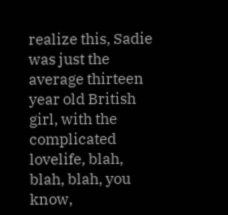realize this, Sadie was just the average thirteen year old British girl, with the complicated lovelife, blah, blah, blah, you know,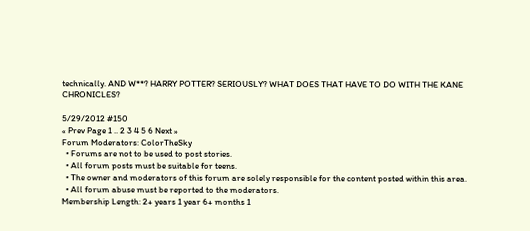technically. AND W**? HARRY POTTER? SERIOUSLY? WHAT DOES THAT HAVE TO DO WITH THE KANE CHRONICLES?

5/29/2012 #150
« Prev Page 1 .. 2 3 4 5 6 Next »
Forum Moderators: ColorTheSky
  • Forums are not to be used to post stories.
  • All forum posts must be suitable for teens.
  • The owner and moderators of this forum are solely responsible for the content posted within this area.
  • All forum abuse must be reported to the moderators.
Membership Length: 2+ years 1 year 6+ months 1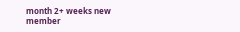month 2+ weeks new member